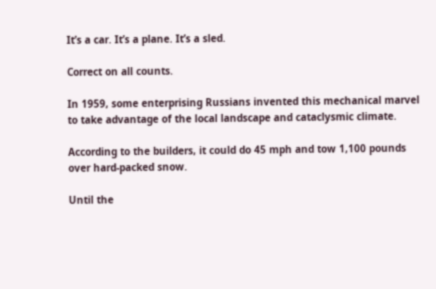It’s a car. It’s a plane. It’s a sled.

Correct on all counts.

In 1959, some enterprising Russians invented this mechanical marvel to take advantage of the local landscape and cataclysmic climate.

According to the builders, it could do 45 mph and tow 1,100 pounds over hard-packed snow.

Until the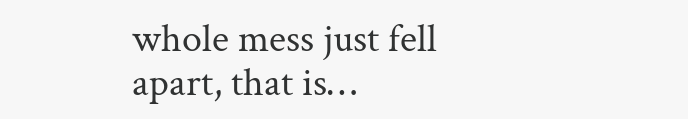whole mess just fell apart, that is…